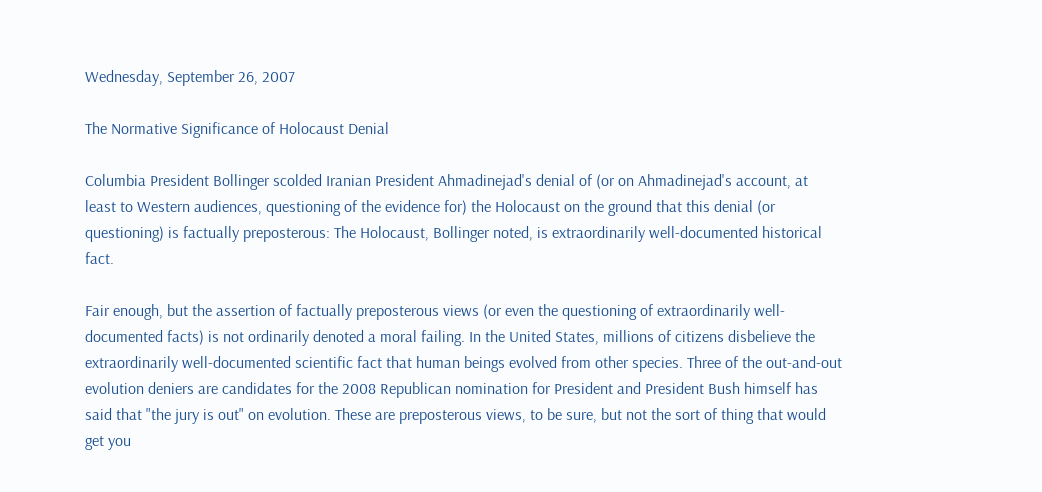Wednesday, September 26, 2007

The Normative Significance of Holocaust Denial

Columbia President Bollinger scolded Iranian President Ahmadinejad's denial of (or on Ahmadinejad's account, at least to Western audiences, questioning of the evidence for) the Holocaust on the ground that this denial (or questioning) is factually preposterous: The Holocaust, Bollinger noted, is extraordinarily well-documented historical fact.

Fair enough, but the assertion of factually preposterous views (or even the questioning of extraordinarily well-documented facts) is not ordinarily denoted a moral failing. In the United States, millions of citizens disbelieve the extraordinarily well-documented scientific fact that human beings evolved from other species. Three of the out-and-out evolution deniers are candidates for the 2008 Republican nomination for President and President Bush himself has said that "the jury is out" on evolution. These are preposterous views, to be sure, but not the sort of thing that would get you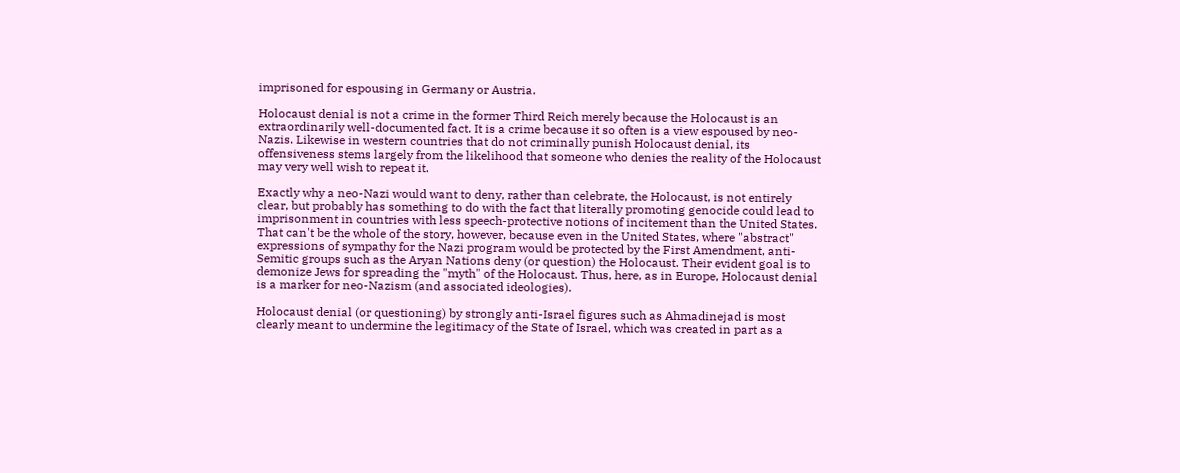imprisoned for espousing in Germany or Austria.

Holocaust denial is not a crime in the former Third Reich merely because the Holocaust is an extraordinarily well-documented fact. It is a crime because it so often is a view espoused by neo-Nazis. Likewise in western countries that do not criminally punish Holocaust denial, its offensiveness stems largely from the likelihood that someone who denies the reality of the Holocaust may very well wish to repeat it.

Exactly why a neo-Nazi would want to deny, rather than celebrate, the Holocaust, is not entirely clear, but probably has something to do with the fact that literally promoting genocide could lead to imprisonment in countries with less speech-protective notions of incitement than the United States. That can't be the whole of the story, however, because even in the United States, where "abstract" expressions of sympathy for the Nazi program would be protected by the First Amendment, anti-Semitic groups such as the Aryan Nations deny (or question) the Holocaust. Their evident goal is to demonize Jews for spreading the "myth" of the Holocaust. Thus, here, as in Europe, Holocaust denial is a marker for neo-Nazism (and associated ideologies).

Holocaust denial (or questioning) by strongly anti-Israel figures such as Ahmadinejad is most clearly meant to undermine the legitimacy of the State of Israel, which was created in part as a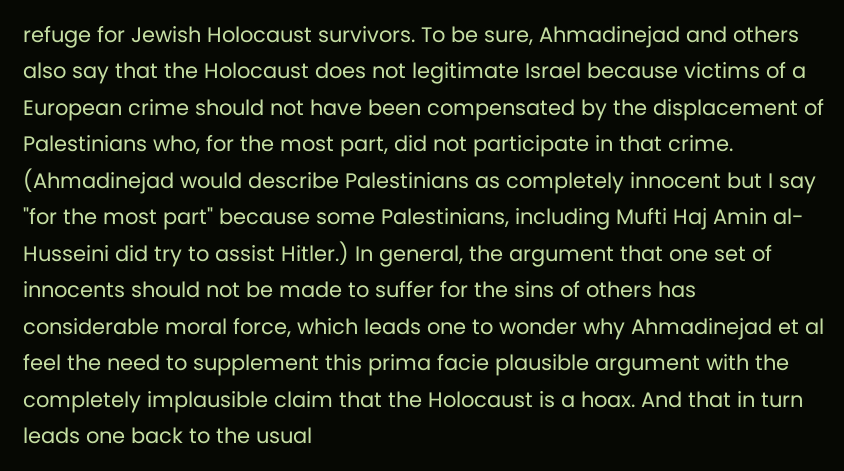refuge for Jewish Holocaust survivors. To be sure, Ahmadinejad and others also say that the Holocaust does not legitimate Israel because victims of a European crime should not have been compensated by the displacement of Palestinians who, for the most part, did not participate in that crime. (Ahmadinejad would describe Palestinians as completely innocent but I say "for the most part" because some Palestinians, including Mufti Haj Amin al-Husseini did try to assist Hitler.) In general, the argument that one set of innocents should not be made to suffer for the sins of others has considerable moral force, which leads one to wonder why Ahmadinejad et al feel the need to supplement this prima facie plausible argument with the completely implausible claim that the Holocaust is a hoax. And that in turn leads one back to the usual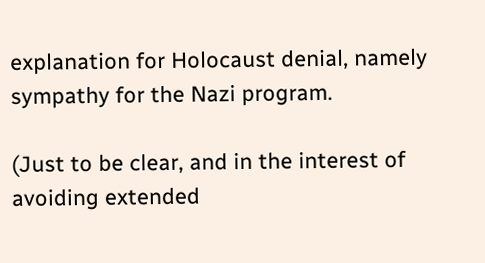explanation for Holocaust denial, namely sympathy for the Nazi program.

(Just to be clear, and in the interest of avoiding extended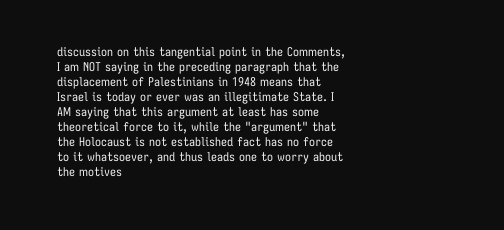discussion on this tangential point in the Comments, I am NOT saying in the preceding paragraph that the displacement of Palestinians in 1948 means that Israel is today or ever was an illegitimate State. I AM saying that this argument at least has some theoretical force to it, while the "argument" that the Holocaust is not established fact has no force to it whatsoever, and thus leads one to worry about the motives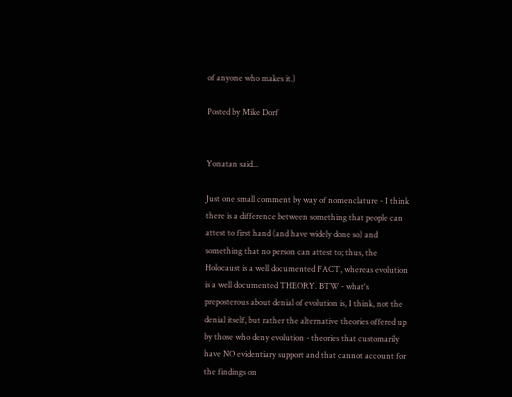of anyone who makes it.)

Posted by Mike Dorf


Yonatan said...

Just one small comment by way of nomenclature - I think there is a difference between something that people can attest to first hand (and have widely done so) and something that no person can attest to; thus, the Holocaust is a well documented FACT, whereas evolution is a well documented THEORY. BTW - what's preposterous about denial of evolution is, I think, not the denial itself, but rather the alternative theories offered up by those who deny evolution - theories that customarily have NO evidentiary support and that cannot account for the findings on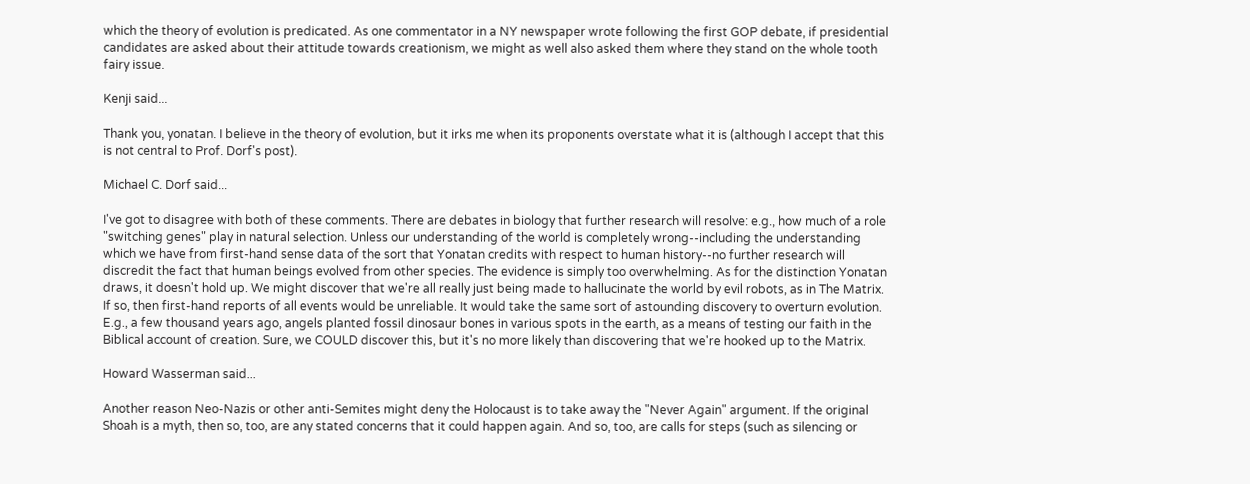which the theory of evolution is predicated. As one commentator in a NY newspaper wrote following the first GOP debate, if presidential candidates are asked about their attitude towards creationism, we might as well also asked them where they stand on the whole tooth fairy issue.

Kenji said...

Thank you, yonatan. I believe in the theory of evolution, but it irks me when its proponents overstate what it is (although I accept that this is not central to Prof. Dorf's post).

Michael C. Dorf said...

I've got to disagree with both of these comments. There are debates in biology that further research will resolve: e.g., how much of a role "switching genes" play in natural selection. Unless our understanding of the world is completely wrong--including the understanding which we have from first-hand sense data of the sort that Yonatan credits with respect to human history--no further research will discredit the fact that human beings evolved from other species. The evidence is simply too overwhelming. As for the distinction Yonatan draws, it doesn't hold up. We might discover that we're all really just being made to hallucinate the world by evil robots, as in The Matrix. If so, then first-hand reports of all events would be unreliable. It would take the same sort of astounding discovery to overturn evolution. E.g., a few thousand years ago, angels planted fossil dinosaur bones in various spots in the earth, as a means of testing our faith in the Biblical account of creation. Sure, we COULD discover this, but it's no more likely than discovering that we're hooked up to the Matrix.

Howard Wasserman said...

Another reason Neo-Nazis or other anti-Semites might deny the Holocaust is to take away the "Never Again" argument. If the original Shoah is a myth, then so, too, are any stated concerns that it could happen again. And so, too, are calls for steps (such as silencing or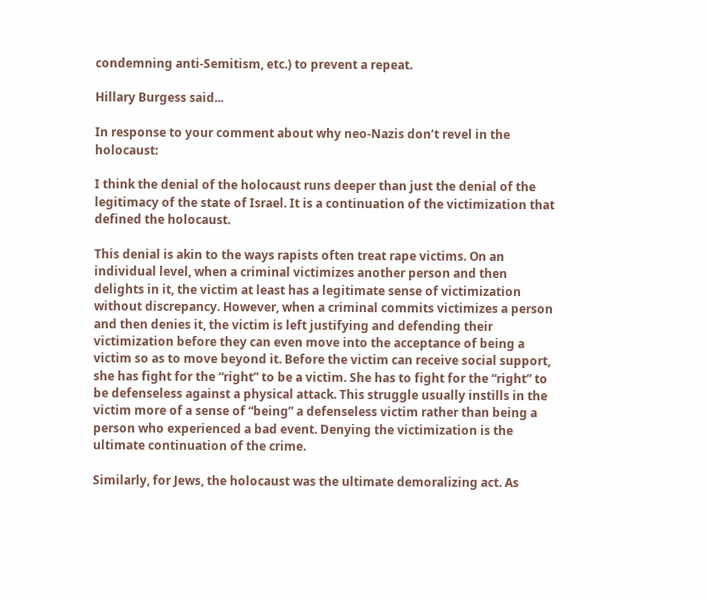condemning anti-Semitism, etc.) to prevent a repeat.

Hillary Burgess said...

In response to your comment about why neo-Nazis don’t revel in the holocaust:

I think the denial of the holocaust runs deeper than just the denial of the legitimacy of the state of Israel. It is a continuation of the victimization that defined the holocaust.

This denial is akin to the ways rapists often treat rape victims. On an individual level, when a criminal victimizes another person and then delights in it, the victim at least has a legitimate sense of victimization without discrepancy. However, when a criminal commits victimizes a person and then denies it, the victim is left justifying and defending their victimization before they can even move into the acceptance of being a victim so as to move beyond it. Before the victim can receive social support, she has fight for the “right” to be a victim. She has to fight for the “right” to be defenseless against a physical attack. This struggle usually instills in the victim more of a sense of “being” a defenseless victim rather than being a person who experienced a bad event. Denying the victimization is the ultimate continuation of the crime.

Similarly, for Jews, the holocaust was the ultimate demoralizing act. As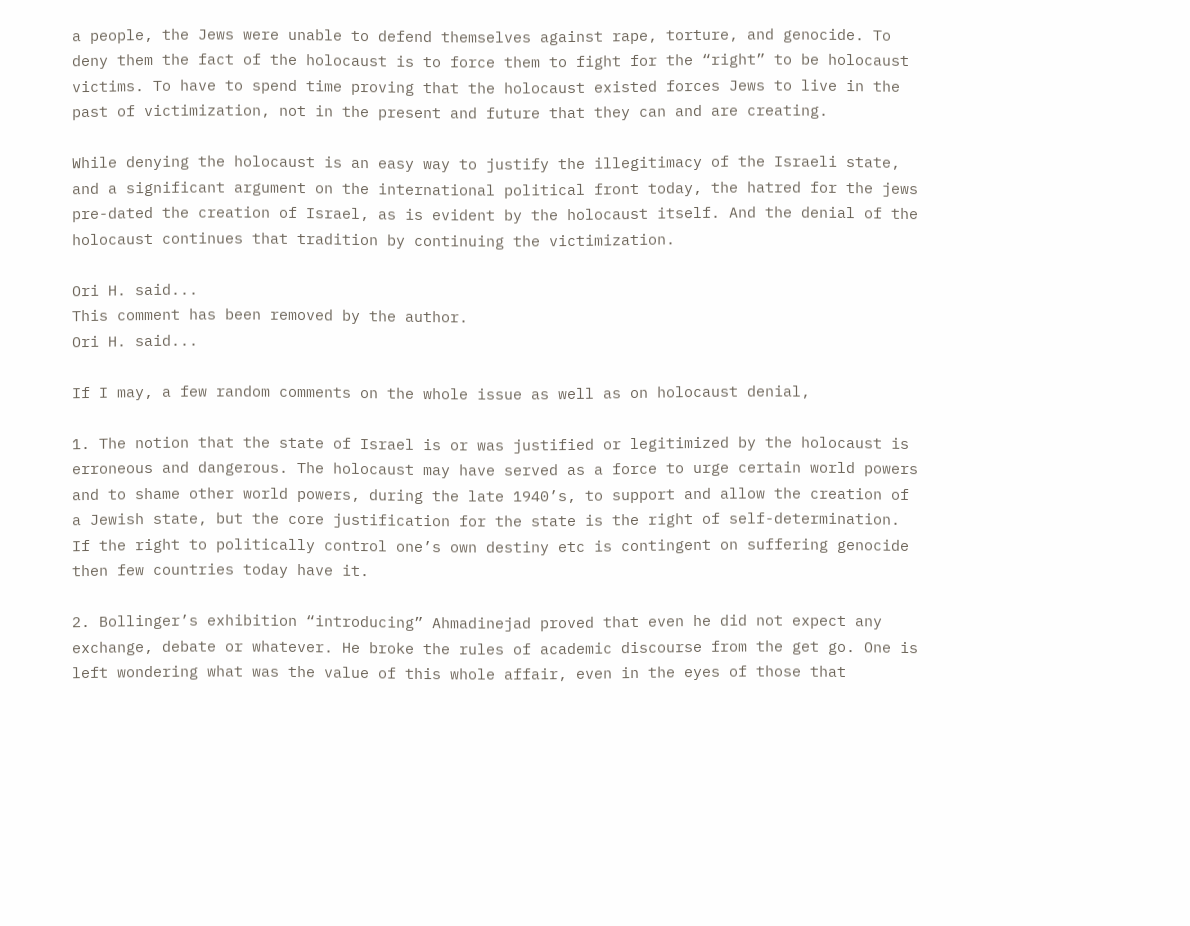a people, the Jews were unable to defend themselves against rape, torture, and genocide. To deny them the fact of the holocaust is to force them to fight for the “right” to be holocaust victims. To have to spend time proving that the holocaust existed forces Jews to live in the past of victimization, not in the present and future that they can and are creating.

While denying the holocaust is an easy way to justify the illegitimacy of the Israeli state, and a significant argument on the international political front today, the hatred for the jews pre-dated the creation of Israel, as is evident by the holocaust itself. And the denial of the holocaust continues that tradition by continuing the victimization.

Ori H. said...
This comment has been removed by the author.
Ori H. said...

If I may, a few random comments on the whole issue as well as on holocaust denial,

1. The notion that the state of Israel is or was justified or legitimized by the holocaust is erroneous and dangerous. The holocaust may have served as a force to urge certain world powers and to shame other world powers, during the late 1940’s, to support and allow the creation of a Jewish state, but the core justification for the state is the right of self-determination. If the right to politically control one’s own destiny etc is contingent on suffering genocide then few countries today have it.

2. Bollinger’s exhibition “introducing” Ahmadinejad proved that even he did not expect any exchange, debate or whatever. He broke the rules of academic discourse from the get go. One is left wondering what was the value of this whole affair, even in the eyes of those that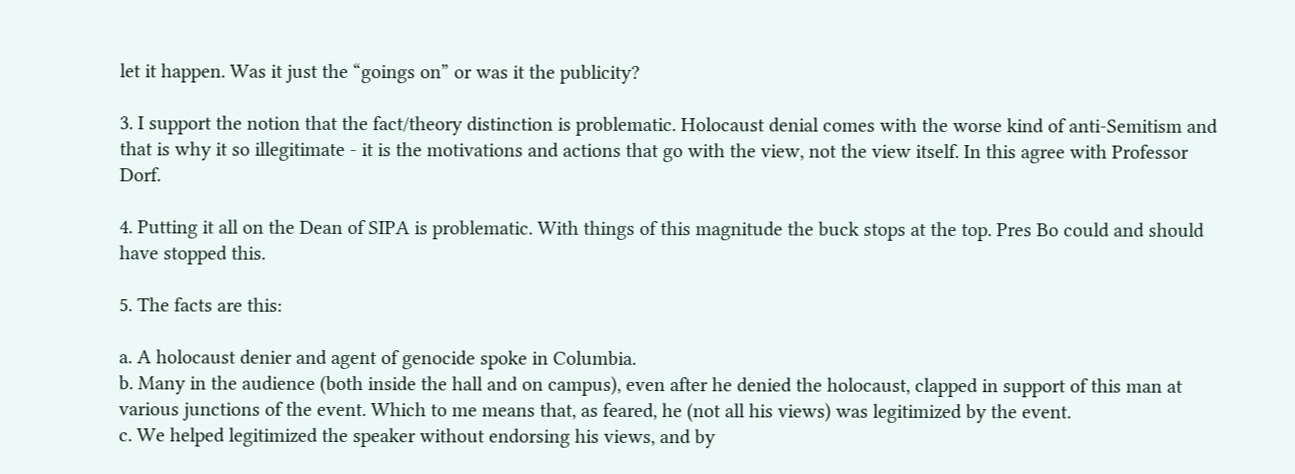let it happen. Was it just the “goings on” or was it the publicity?

3. I support the notion that the fact/theory distinction is problematic. Holocaust denial comes with the worse kind of anti-Semitism and that is why it so illegitimate - it is the motivations and actions that go with the view, not the view itself. In this agree with Professor Dorf.

4. Putting it all on the Dean of SIPA is problematic. With things of this magnitude the buck stops at the top. Pres Bo could and should have stopped this.

5. The facts are this:

a. A holocaust denier and agent of genocide spoke in Columbia.
b. Many in the audience (both inside the hall and on campus), even after he denied the holocaust, clapped in support of this man at various junctions of the event. Which to me means that, as feared, he (not all his views) was legitimized by the event.
c. We helped legitimized the speaker without endorsing his views, and by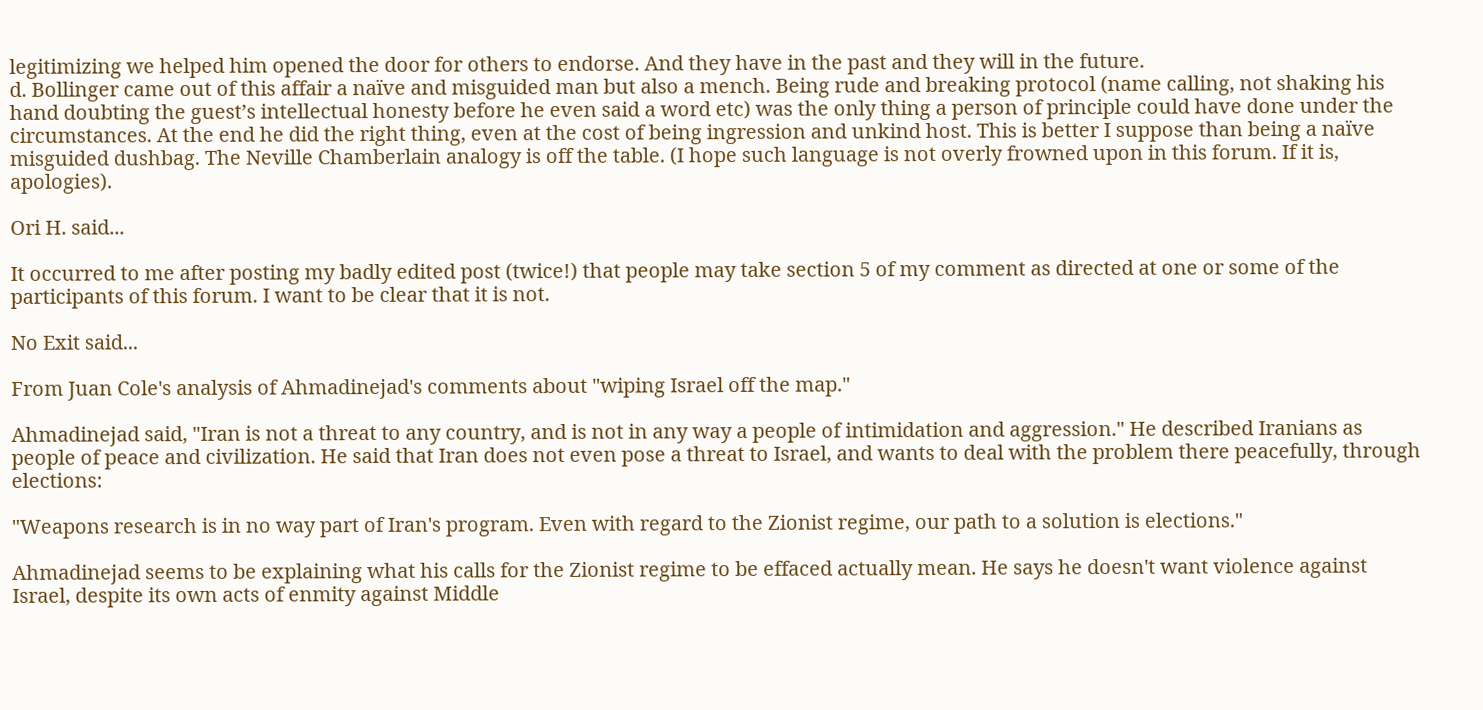legitimizing we helped him opened the door for others to endorse. And they have in the past and they will in the future.
d. Bollinger came out of this affair a naïve and misguided man but also a mench. Being rude and breaking protocol (name calling, not shaking his hand doubting the guest’s intellectual honesty before he even said a word etc) was the only thing a person of principle could have done under the circumstances. At the end he did the right thing, even at the cost of being ingression and unkind host. This is better I suppose than being a naïve misguided dushbag. The Neville Chamberlain analogy is off the table. (I hope such language is not overly frowned upon in this forum. If it is, apologies).

Ori H. said...

It occurred to me after posting my badly edited post (twice!) that people may take section 5 of my comment as directed at one or some of the participants of this forum. I want to be clear that it is not.

No Exit said...

From Juan Cole's analysis of Ahmadinejad's comments about "wiping Israel off the map."

Ahmadinejad said, "Iran is not a threat to any country, and is not in any way a people of intimidation and aggression." He described Iranians as people of peace and civilization. He said that Iran does not even pose a threat to Israel, and wants to deal with the problem there peacefully, through elections:

"Weapons research is in no way part of Iran's program. Even with regard to the Zionist regime, our path to a solution is elections."

Ahmadinejad seems to be explaining what his calls for the Zionist regime to be effaced actually mean. He says he doesn't want violence against Israel, despite its own acts of enmity against Middle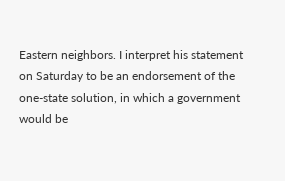Eastern neighbors. I interpret his statement on Saturday to be an endorsement of the one-state solution, in which a government would be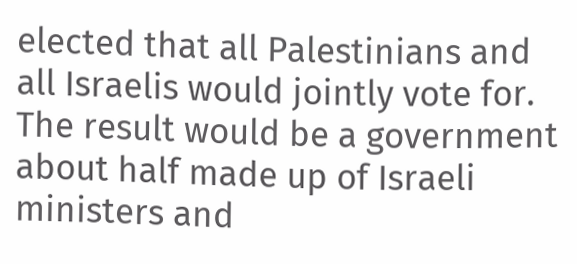elected that all Palestinians and all Israelis would jointly vote for. The result would be a government about half made up of Israeli ministers and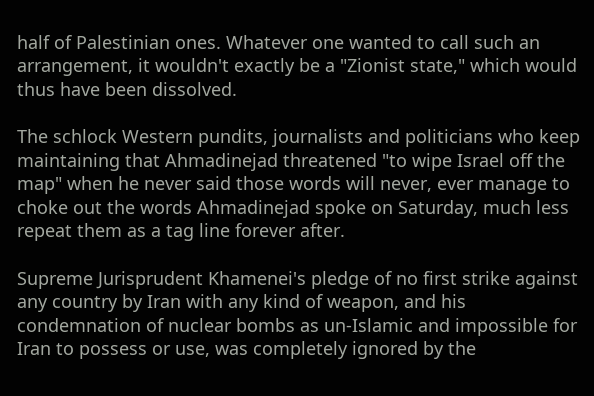half of Palestinian ones. Whatever one wanted to call such an arrangement, it wouldn't exactly be a "Zionist state," which would thus have been dissolved.

The schlock Western pundits, journalists and politicians who keep maintaining that Ahmadinejad threatened "to wipe Israel off the map" when he never said those words will never, ever manage to choke out the words Ahmadinejad spoke on Saturday, much less repeat them as a tag line forever after.

Supreme Jurisprudent Khamenei's pledge of no first strike against any country by Iran with any kind of weapon, and his condemnation of nuclear bombs as un-Islamic and impossible for Iran to possess or use, was completely ignored by the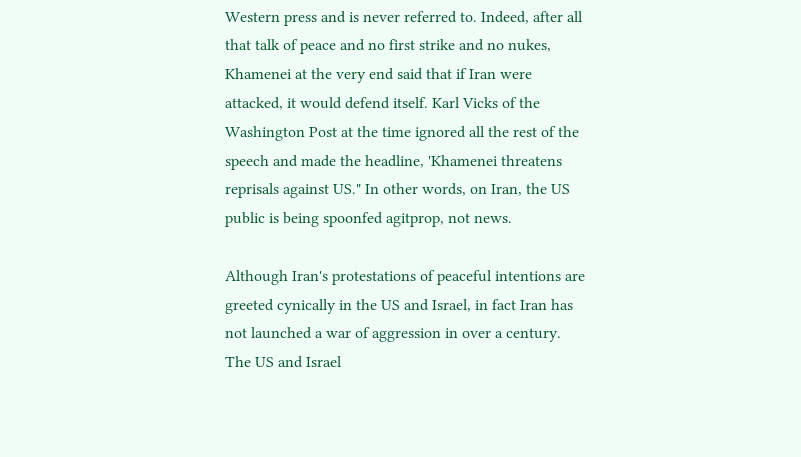Western press and is never referred to. Indeed, after all that talk of peace and no first strike and no nukes, Khamenei at the very end said that if Iran were attacked, it would defend itself. Karl Vicks of the Washington Post at the time ignored all the rest of the speech and made the headline, 'Khamenei threatens reprisals against US." In other words, on Iran, the US public is being spoonfed agitprop, not news.

Although Iran's protestations of peaceful intentions are greeted cynically in the US and Israel, in fact Iran has not launched a war of aggression in over a century. The US and Israel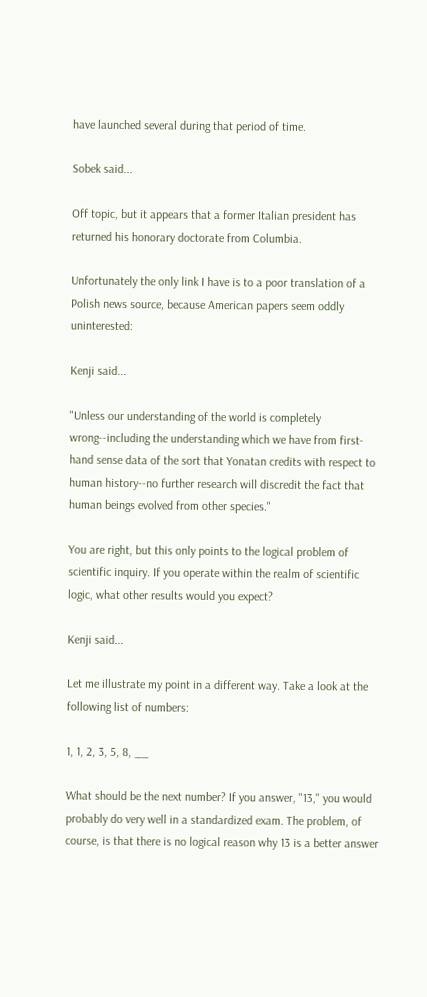have launched several during that period of time.

Sobek said...

Off topic, but it appears that a former Italian president has returned his honorary doctorate from Columbia.

Unfortunately the only link I have is to a poor translation of a Polish news source, because American papers seem oddly uninterested:

Kenji said...

"Unless our understanding of the world is completely wrong--including the understanding which we have from first-hand sense data of the sort that Yonatan credits with respect to human history--no further research will discredit the fact that human beings evolved from other species."

You are right, but this only points to the logical problem of scientific inquiry. If you operate within the realm of scientific logic, what other results would you expect?

Kenji said...

Let me illustrate my point in a different way. Take a look at the following list of numbers:

1, 1, 2, 3, 5, 8, __

What should be the next number? If you answer, "13," you would probably do very well in a standardized exam. The problem, of course, is that there is no logical reason why 13 is a better answer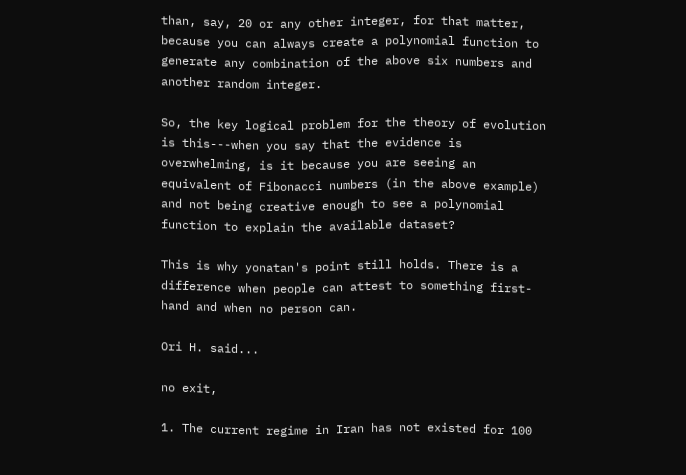than, say, 20 or any other integer, for that matter, because you can always create a polynomial function to generate any combination of the above six numbers and another random integer.

So, the key logical problem for the theory of evolution is this---when you say that the evidence is overwhelming, is it because you are seeing an equivalent of Fibonacci numbers (in the above example) and not being creative enough to see a polynomial function to explain the available dataset?

This is why yonatan's point still holds. There is a difference when people can attest to something first-hand and when no person can.

Ori H. said...

no exit,

1. The current regime in Iran has not existed for 100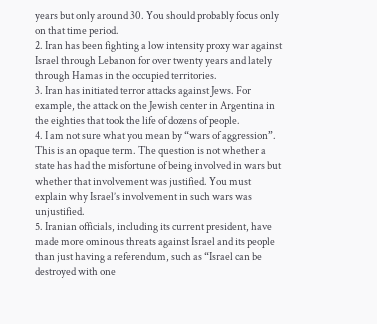years but only around 30. You should probably focus only on that time period.
2. Iran has been fighting a low intensity proxy war against Israel through Lebanon for over twenty years and lately through Hamas in the occupied territories.
3. Iran has initiated terror attacks against Jews. For example, the attack on the Jewish center in Argentina in the eighties that took the life of dozens of people.
4. I am not sure what you mean by “wars of aggression”. This is an opaque term. The question is not whether a state has had the misfortune of being involved in wars but whether that involvement was justified. You must explain why Israel’s involvement in such wars was unjustified.
5. Iranian officials, including its current president, have made more ominous threats against Israel and its people than just having a referendum, such as “Israel can be destroyed with one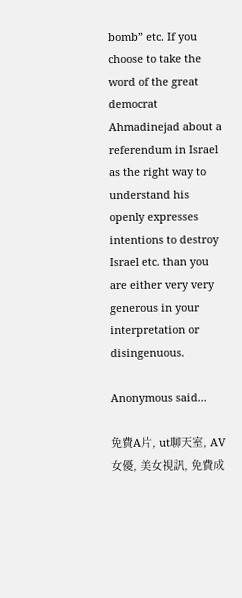bomb” etc. If you choose to take the word of the great democrat Ahmadinejad about a referendum in Israel as the right way to understand his openly expresses intentions to destroy Israel etc. than you are either very very generous in your interpretation or disingenuous.

Anonymous said...

免費A片, ut聊天室, AV女優, 美女視訊, 免費成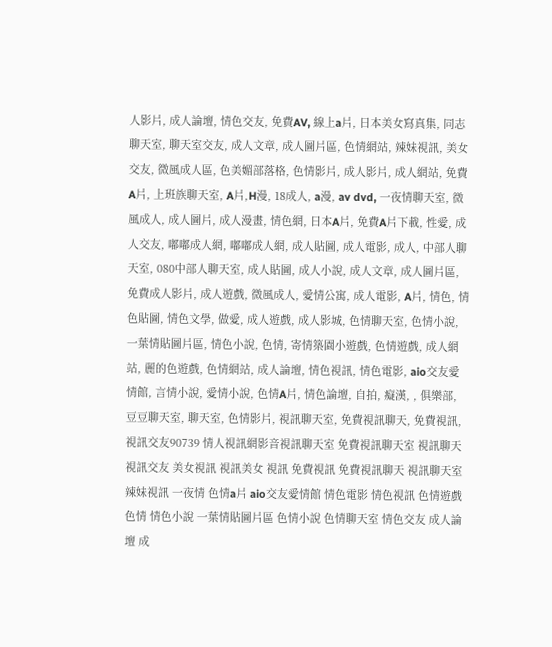人影片, 成人論壇, 情色交友, 免費AV, 線上a片, 日本美女寫真集, 同志聊天室, 聊天室交友, 成人文章, 成人圖片區, 色情網站, 辣妹視訊, 美女交友, 微風成人區, 色美媚部落格, 色情影片, 成人影片, 成人網站, 免費A片, 上班族聊天室, A片,H漫, 18成人, a漫, av dvd, 一夜情聊天室, 微風成人, 成人圖片, 成人漫畫, 情色網, 日本A片, 免費A片下載, 性愛, 成人交友, 嘟嘟成人網, 嘟嘟成人網, 成人貼圖, 成人電影, 成人, 中部人聊天室, 080中部人聊天室, 成人貼圖, 成人小說, 成人文章, 成人圖片區, 免費成人影片, 成人遊戲, 微風成人, 愛情公寓, 成人電影, A片, 情色, 情色貼圖, 情色文學, 做愛, 成人遊戲, 成人影城, 色情聊天室, 色情小說, 一葉情貼圖片區, 情色小說, 色情, 寄情築園小遊戲, 色情遊戲, 成人網站, 麗的色遊戲, 色情網站, 成人論壇, 情色視訊, 情色電影, aio交友愛情館, 言情小說, 愛情小說, 色情A片, 情色論壇, 自拍, 癡漢, , 俱樂部, 豆豆聊天室, 聊天室, 色情影片, 視訊聊天室, 免費視訊聊天, 免費視訊, 視訊交友90739 情人視訊網影音視訊聊天室 免費視訊聊天室 視訊聊天 視訊交友 美女視訊 視訊美女 視訊 免費視訊 免費視訊聊天 視訊聊天室 辣妹視訊 一夜情 色情a片 aio交友愛情館 情色電影 情色視訊 色情遊戲 色情 情色小說 一葉情貼圖片區 色情小說 色情聊天室 情色交友 成人論壇 成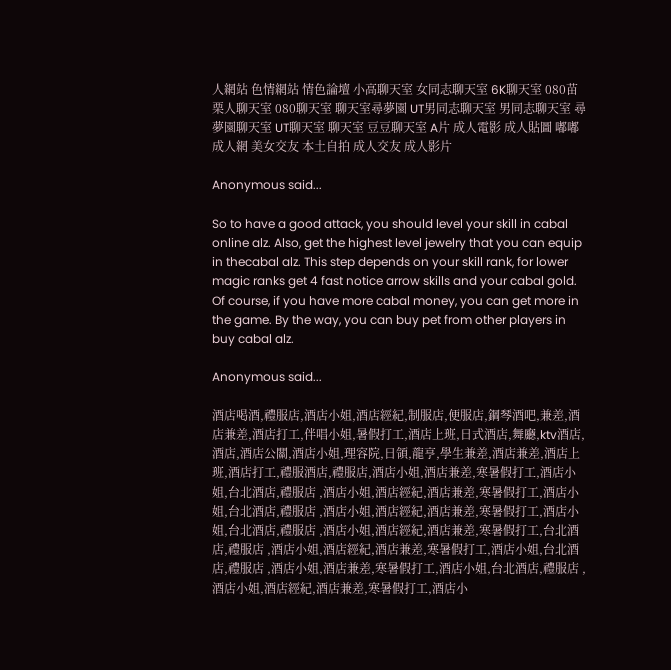人網站 色情網站 情色論壇 小高聊天室 女同志聊天室 6K聊天室 080苗栗人聊天室 080聊天室 聊天室尋夢園 UT男同志聊天室 男同志聊天室 尋夢園聊天室 UT聊天室 聊天室 豆豆聊天室 A片 成人電影 成人貼圖 嘟嘟成人網 美女交友 本土自拍 成人交友 成人影片

Anonymous said...

So to have a good attack, you should level your skill in cabal online alz. Also, get the highest level jewelry that you can equip in thecabal alz. This step depends on your skill rank, for lower magic ranks get 4 fast notice arrow skills and your cabal gold. Of course, if you have more cabal money, you can get more in the game. By the way, you can buy pet from other players in buy cabal alz.

Anonymous said...

酒店喝酒,禮服店,酒店小姐,酒店經紀,制服店,便服店,鋼琴酒吧,兼差,酒店兼差,酒店打工,伴唱小姐,暑假打工,酒店上班,日式酒店,舞廳,ktv酒店,酒店,酒店公關,酒店小姐,理容院,日領,龍亨,學生兼差,酒店兼差,酒店上班,酒店打工,禮服酒店,禮服店,酒店小姐,酒店兼差,寒暑假打工,酒店小姐,台北酒店,禮服店 ,酒店小姐,酒店經紀,酒店兼差,寒暑假打工,酒店小姐,台北酒店,禮服店 ,酒店小姐,酒店經紀,酒店兼差,寒暑假打工,酒店小姐,台北酒店,禮服店 ,酒店小姐,酒店經紀,酒店兼差,寒暑假打工,台北酒店,禮服店 ,酒店小姐,酒店經紀,酒店兼差,寒暑假打工,酒店小姐,台北酒店,禮服店 ,酒店小姐,酒店兼差,寒暑假打工,酒店小姐,台北酒店,禮服店 ,酒店小姐,酒店經紀,酒店兼差,寒暑假打工,酒店小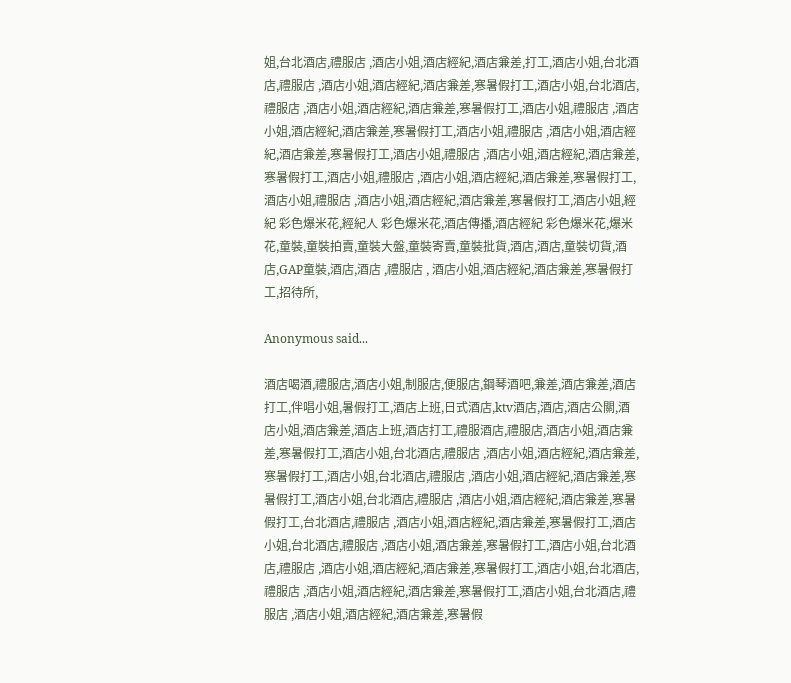姐,台北酒店,禮服店 ,酒店小姐,酒店經紀,酒店兼差,打工,酒店小姐,台北酒店,禮服店 ,酒店小姐,酒店經紀,酒店兼差,寒暑假打工,酒店小姐,台北酒店,禮服店 ,酒店小姐,酒店經紀,酒店兼差,寒暑假打工,酒店小姐,禮服店 ,酒店小姐,酒店經紀,酒店兼差,寒暑假打工,酒店小姐,禮服店 ,酒店小姐,酒店經紀,酒店兼差,寒暑假打工,酒店小姐,禮服店 ,酒店小姐,酒店經紀,酒店兼差,寒暑假打工,酒店小姐,禮服店 ,酒店小姐,酒店經紀,酒店兼差,寒暑假打工,酒店小姐,禮服店 ,酒店小姐,酒店經紀,酒店兼差,寒暑假打工,酒店小姐,經紀 彩色爆米花,經紀人 彩色爆米花,酒店傳播,酒店經紀 彩色爆米花,爆米花,童裝,童裝拍賣,童裝大盤,童裝寄賣,童裝批貨,酒店,酒店,童裝切貨,酒店,GAP童裝,酒店,酒店 ,禮服店 , 酒店小姐,酒店經紀,酒店兼差,寒暑假打工,招待所,

Anonymous said...

酒店喝酒,禮服店,酒店小姐,制服店,便服店,鋼琴酒吧,兼差,酒店兼差,酒店打工,伴唱小姐,暑假打工,酒店上班,日式酒店,ktv酒店,酒店,酒店公關,酒店小姐,酒店兼差,酒店上班,酒店打工,禮服酒店,禮服店,酒店小姐,酒店兼差,寒暑假打工,酒店小姐,台北酒店,禮服店 ,酒店小姐,酒店經紀,酒店兼差,寒暑假打工,酒店小姐,台北酒店,禮服店 ,酒店小姐,酒店經紀,酒店兼差,寒暑假打工,酒店小姐,台北酒店,禮服店 ,酒店小姐,酒店經紀,酒店兼差,寒暑假打工,台北酒店,禮服店 ,酒店小姐,酒店經紀,酒店兼差,寒暑假打工,酒店小姐,台北酒店,禮服店 ,酒店小姐,酒店兼差,寒暑假打工,酒店小姐,台北酒店,禮服店 ,酒店小姐,酒店經紀,酒店兼差,寒暑假打工,酒店小姐,台北酒店,禮服店 ,酒店小姐,酒店經紀,酒店兼差,寒暑假打工,酒店小姐,台北酒店,禮服店 ,酒店小姐,酒店經紀,酒店兼差,寒暑假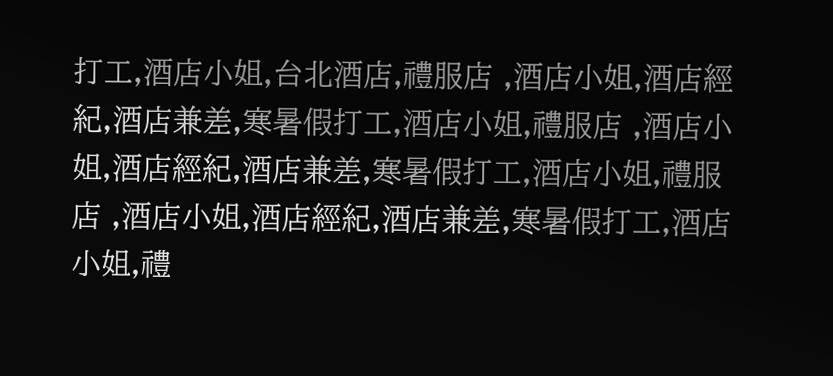打工,酒店小姐,台北酒店,禮服店 ,酒店小姐,酒店經紀,酒店兼差,寒暑假打工,酒店小姐,禮服店 ,酒店小姐,酒店經紀,酒店兼差,寒暑假打工,酒店小姐,禮服店 ,酒店小姐,酒店經紀,酒店兼差,寒暑假打工,酒店小姐,禮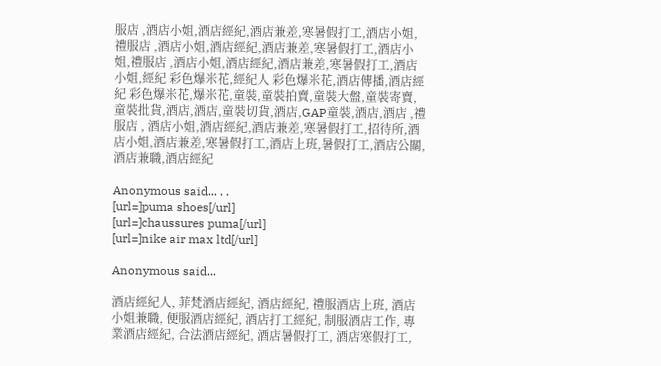服店 ,酒店小姐,酒店經紀,酒店兼差,寒暑假打工,酒店小姐,禮服店 ,酒店小姐,酒店經紀,酒店兼差,寒暑假打工,酒店小姐,禮服店 ,酒店小姐,酒店經紀,酒店兼差,寒暑假打工,酒店小姐,經紀 彩色爆米花,經紀人 彩色爆米花,酒店傳播,酒店經紀 彩色爆米花,爆米花,童裝,童裝拍賣,童裝大盤,童裝寄賣,童裝批貨,酒店,酒店,童裝切貨,酒店,GAP童裝,酒店,酒店 ,禮服店 , 酒店小姐,酒店經紀,酒店兼差,寒暑假打工,招待所,酒店小姐,酒店兼差,寒暑假打工,酒店上班,暑假打工,酒店公關,酒店兼職,酒店經紀

Anonymous said... . .
[url=]puma shoes[/url]
[url=]chaussures puma[/url]
[url=]nike air max ltd[/url]

Anonymous said...

酒店經紀人, 菲梵酒店經紀, 酒店經紀, 禮服酒店上班, 酒店小姐兼職, 便服酒店經紀, 酒店打工經紀, 制服酒店工作, 專業酒店經紀, 合法酒店經紀, 酒店暑假打工, 酒店寒假打工,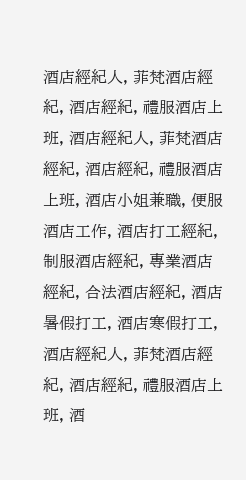酒店經紀人, 菲梵酒店經紀, 酒店經紀, 禮服酒店上班, 酒店經紀人, 菲梵酒店經紀, 酒店經紀, 禮服酒店上班, 酒店小姐兼職, 便服酒店工作, 酒店打工經紀, 制服酒店經紀, 專業酒店經紀, 合法酒店經紀, 酒店暑假打工, 酒店寒假打工, 酒店經紀人, 菲梵酒店經紀, 酒店經紀, 禮服酒店上班, 酒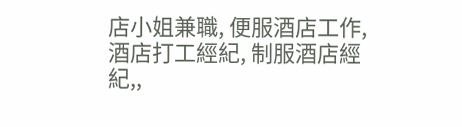店小姐兼職, 便服酒店工作, 酒店打工經紀, 制服酒店經紀,,